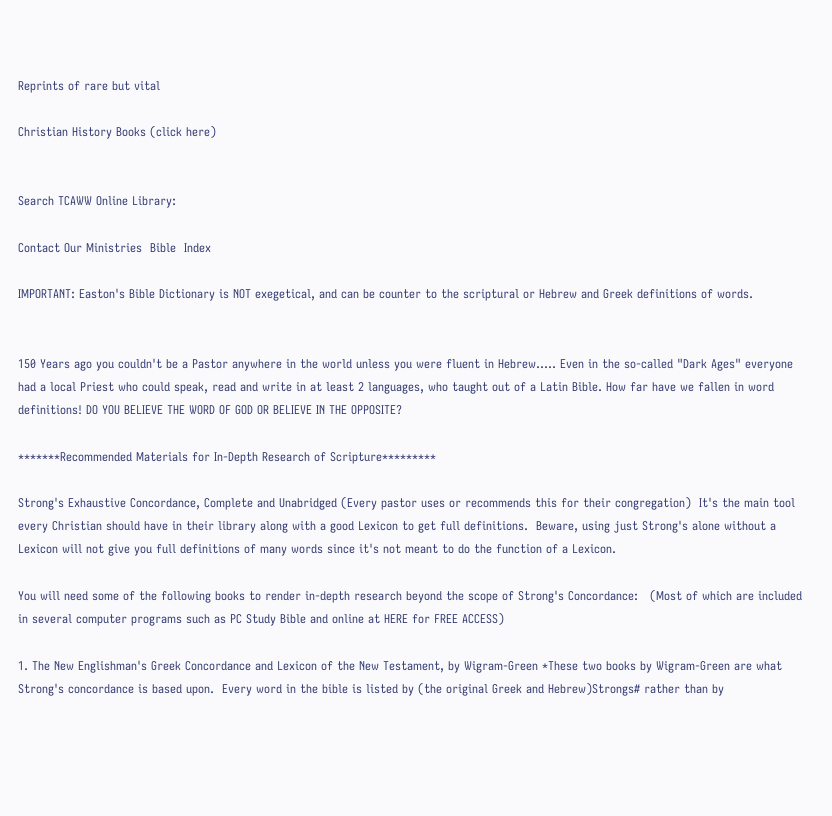Reprints of rare but vital

Christian History Books (click here)


Search TCAWW Online Library:

Contact Our Ministries  Bible  Index

IMPORTANT: Easton's Bible Dictionary is NOT exegetical, and can be counter to the scriptural or Hebrew and Greek definitions of words.


150 Years ago you couldn't be a Pastor anywhere in the world unless you were fluent in Hebrew..... Even in the so-called "Dark Ages" everyone had a local Priest who could speak, read and write in at least 2 languages, who taught out of a Latin Bible. How far have we fallen in word definitions! DO YOU BELIEVE THE WORD OF GOD OR BELIEVE IN THE OPPOSITE?

*******Recommended Materials for In-Depth Research of Scripture*********

Strong's Exhaustive Concordance, Complete and Unabridged (Every pastor uses or recommends this for their congregation)  It's the main tool every Christian should have in their library along with a good Lexicon to get full definitions.  Beware, using just Strong's alone without a Lexicon will not give you full definitions of many words since it's not meant to do the function of a Lexicon.

You will need some of the following books to render in-depth research beyond the scope of Strong's Concordance:   (Most of which are included in several computer programs such as PC Study Bible and online at HERE for FREE ACCESS)

1. The New Englishman's Greek Concordance and Lexicon of the New Testament, by Wigram-Green *These two books by Wigram-Green are what Strong's concordance is based upon.  Every word in the bible is listed by (the original Greek and Hebrew)Strongs# rather than by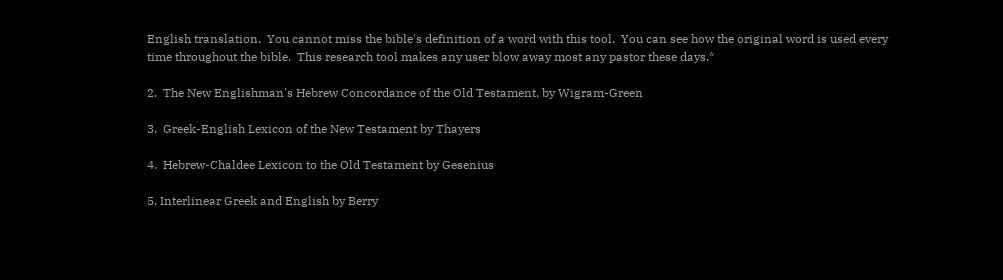English translation.  You cannot miss the bible's definition of a word with this tool.  You can see how the original word is used every time throughout the bible.  This research tool makes any user blow away most any pastor these days.*

2.  The New Englishman's Hebrew Concordance of the Old Testament, by Wigram-Green

3.  Greek-English Lexicon of the New Testament by Thayers

4.  Hebrew-Chaldee Lexicon to the Old Testament by Gesenius

5. Interlinear Greek and English by Berry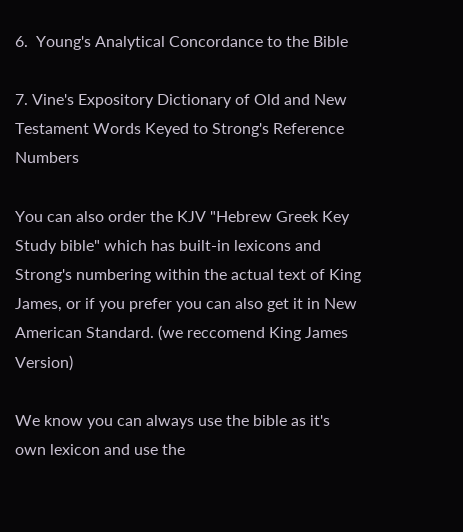6.  Young's Analytical Concordance to the Bible

7. Vine's Expository Dictionary of Old and New Testament Words Keyed to Strong's Reference Numbers

You can also order the KJV "Hebrew Greek Key Study bible" which has built-in lexicons and Strong's numbering within the actual text of King James, or if you prefer you can also get it in New American Standard. (we reccomend King James Version)

We know you can always use the bible as it's own lexicon and use the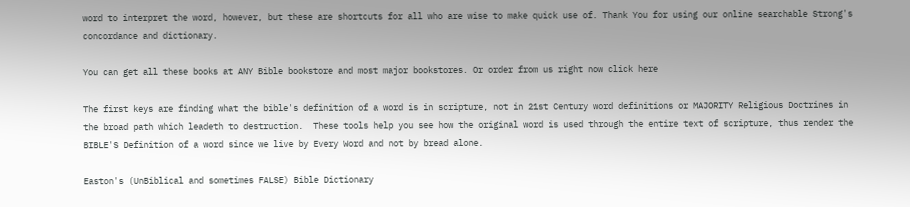word to interpret the word, however, but these are shortcuts for all who are wise to make quick use of. Thank You for using our online searchable Strong's concordance and dictionary.

You can get all these books at ANY Bible bookstore and most major bookstores. Or order from us right now click here

The first keys are finding what the bible's definition of a word is in scripture, not in 21st Century word definitions or MAJORITY Religious Doctrines in the broad path which leadeth to destruction.  These tools help you see how the original word is used through the entire text of scripture, thus render the BIBLE'S Definition of a word since we live by Every Word and not by bread alone.

Easton's (UnBiblical and sometimes FALSE) Bible Dictionary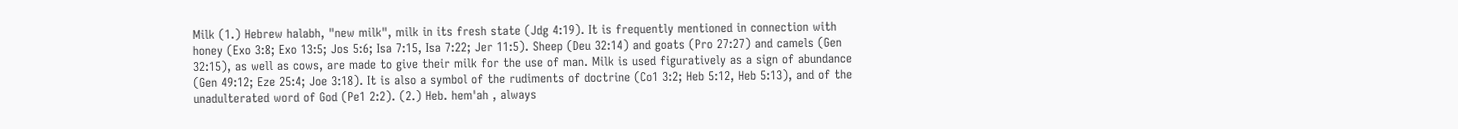Milk (1.) Hebrew halabh, "new milk", milk in its fresh state (Jdg 4:19). It is frequently mentioned in connection with honey (Exo 3:8; Exo 13:5; Jos 5:6; Isa 7:15, Isa 7:22; Jer 11:5). Sheep (Deu 32:14) and goats (Pro 27:27) and camels (Gen 32:15), as well as cows, are made to give their milk for the use of man. Milk is used figuratively as a sign of abundance (Gen 49:12; Eze 25:4; Joe 3:18). It is also a symbol of the rudiments of doctrine (Co1 3:2; Heb 5:12, Heb 5:13), and of the unadulterated word of God (Pe1 2:2). (2.) Heb. hem'ah , always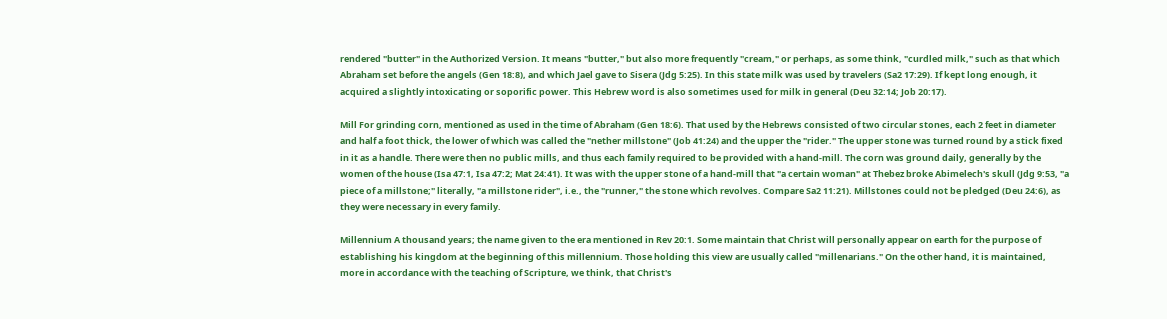rendered "butter" in the Authorized Version. It means "butter," but also more frequently "cream," or perhaps, as some think, "curdled milk," such as that which Abraham set before the angels (Gen 18:8), and which Jael gave to Sisera (Jdg 5:25). In this state milk was used by travelers (Sa2 17:29). If kept long enough, it acquired a slightly intoxicating or soporific power. This Hebrew word is also sometimes used for milk in general (Deu 32:14; Job 20:17).

Mill For grinding corn, mentioned as used in the time of Abraham (Gen 18:6). That used by the Hebrews consisted of two circular stones, each 2 feet in diameter and half a foot thick, the lower of which was called the "nether millstone" (Job 41:24) and the upper the "rider." The upper stone was turned round by a stick fixed in it as a handle. There were then no public mills, and thus each family required to be provided with a hand-mill. The corn was ground daily, generally by the women of the house (Isa 47:1, Isa 47:2; Mat 24:41). It was with the upper stone of a hand-mill that "a certain woman" at Thebez broke Abimelech's skull (Jdg 9:53, "a piece of a millstone;" literally, "a millstone rider", i.e., the "runner," the stone which revolves. Compare Sa2 11:21). Millstones could not be pledged (Deu 24:6), as they were necessary in every family.

Millennium A thousand years; the name given to the era mentioned in Rev 20:1. Some maintain that Christ will personally appear on earth for the purpose of establishing his kingdom at the beginning of this millennium. Those holding this view are usually called "millenarians." On the other hand, it is maintained, more in accordance with the teaching of Scripture, we think, that Christ's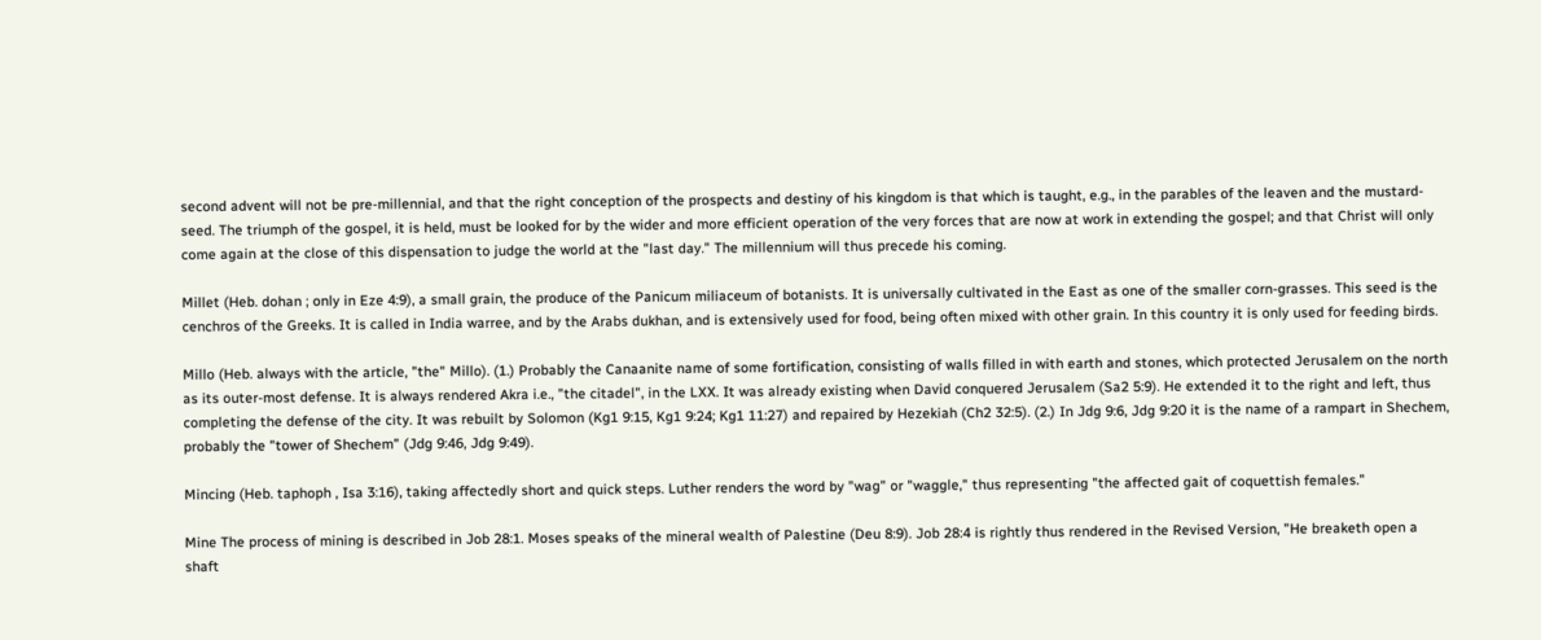second advent will not be pre-millennial, and that the right conception of the prospects and destiny of his kingdom is that which is taught, e.g., in the parables of the leaven and the mustard-seed. The triumph of the gospel, it is held, must be looked for by the wider and more efficient operation of the very forces that are now at work in extending the gospel; and that Christ will only come again at the close of this dispensation to judge the world at the "last day." The millennium will thus precede his coming.

Millet (Heb. dohan ; only in Eze 4:9), a small grain, the produce of the Panicum miliaceum of botanists. It is universally cultivated in the East as one of the smaller corn-grasses. This seed is the cenchros of the Greeks. It is called in India warree, and by the Arabs dukhan, and is extensively used for food, being often mixed with other grain. In this country it is only used for feeding birds.

Millo (Heb. always with the article, "the" Millo). (1.) Probably the Canaanite name of some fortification, consisting of walls filled in with earth and stones, which protected Jerusalem on the north as its outer-most defense. It is always rendered Akra i.e., "the citadel", in the LXX. It was already existing when David conquered Jerusalem (Sa2 5:9). He extended it to the right and left, thus completing the defense of the city. It was rebuilt by Solomon (Kg1 9:15, Kg1 9:24; Kg1 11:27) and repaired by Hezekiah (Ch2 32:5). (2.) In Jdg 9:6, Jdg 9:20 it is the name of a rampart in Shechem, probably the "tower of Shechem" (Jdg 9:46, Jdg 9:49).

Mincing (Heb. taphoph , Isa 3:16), taking affectedly short and quick steps. Luther renders the word by "wag" or "waggle," thus representing "the affected gait of coquettish females."

Mine The process of mining is described in Job 28:1. Moses speaks of the mineral wealth of Palestine (Deu 8:9). Job 28:4 is rightly thus rendered in the Revised Version, "He breaketh open a shaft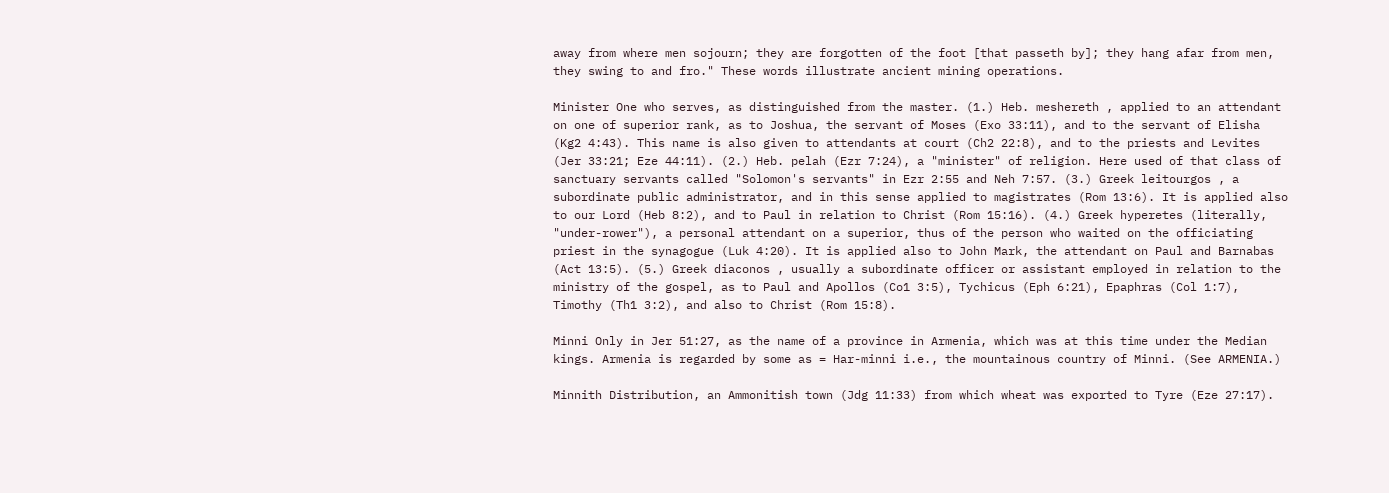away from where men sojourn; they are forgotten of the foot [that passeth by]; they hang afar from men, they swing to and fro." These words illustrate ancient mining operations.

Minister One who serves, as distinguished from the master. (1.) Heb. meshereth , applied to an attendant on one of superior rank, as to Joshua, the servant of Moses (Exo 33:11), and to the servant of Elisha (Kg2 4:43). This name is also given to attendants at court (Ch2 22:8), and to the priests and Levites (Jer 33:21; Eze 44:11). (2.) Heb. pelah (Ezr 7:24), a "minister" of religion. Here used of that class of sanctuary servants called "Solomon's servants" in Ezr 2:55 and Neh 7:57. (3.) Greek leitourgos , a subordinate public administrator, and in this sense applied to magistrates (Rom 13:6). It is applied also to our Lord (Heb 8:2), and to Paul in relation to Christ (Rom 15:16). (4.) Greek hyperetes (literally, "under-rower"), a personal attendant on a superior, thus of the person who waited on the officiating priest in the synagogue (Luk 4:20). It is applied also to John Mark, the attendant on Paul and Barnabas (Act 13:5). (5.) Greek diaconos , usually a subordinate officer or assistant employed in relation to the ministry of the gospel, as to Paul and Apollos (Co1 3:5), Tychicus (Eph 6:21), Epaphras (Col 1:7), Timothy (Th1 3:2), and also to Christ (Rom 15:8).

Minni Only in Jer 51:27, as the name of a province in Armenia, which was at this time under the Median kings. Armenia is regarded by some as = Har-minni i.e., the mountainous country of Minni. (See ARMENIA.)

Minnith Distribution, an Ammonitish town (Jdg 11:33) from which wheat was exported to Tyre (Eze 27:17).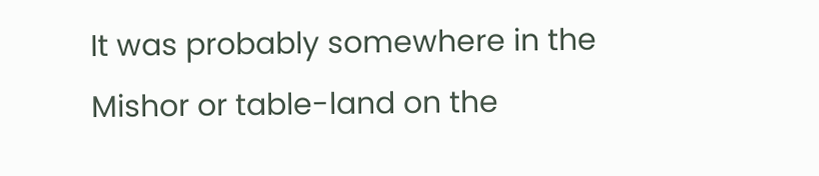It was probably somewhere in the Mishor or table-land on the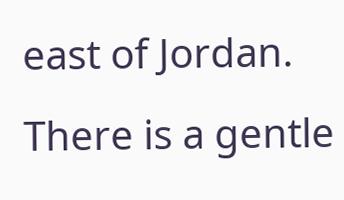east of Jordan. There is a gentle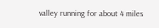valley running for about 4 miles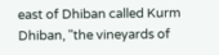east of Dhiban called Kurm Dhiban, "the vineyards of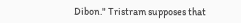Dibon." Tristram supposes that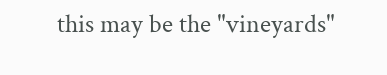this may be the "vineyards"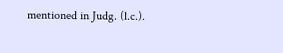mentioned in Judg. (l.c.).